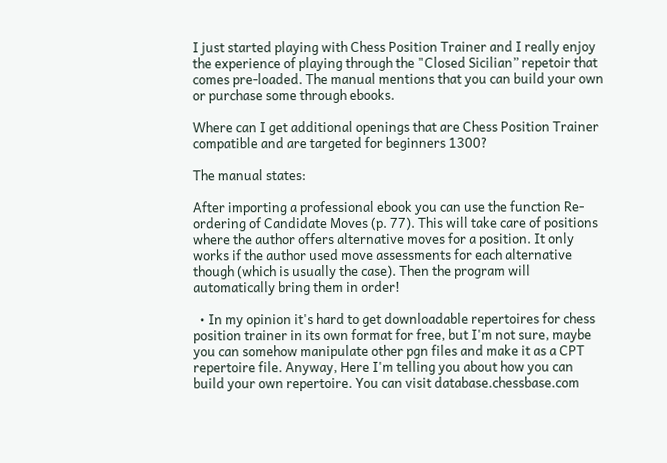I just started playing with Chess Position Trainer and I really enjoy the experience of playing through the "Closed Sicilian” repetoir that comes pre-loaded. The manual mentions that you can build your own or purchase some through ebooks.

Where can I get additional openings that are Chess Position Trainer compatible and are targeted for beginners 1300?

The manual states:

After importing a professional ebook you can use the function Re-ordering of Candidate Moves (p. 77). This will take care of positions where the author offers alternative moves for a position. It only works if the author used move assessments for each alternative though (which is usually the case). Then the program will automatically bring them in order!

  • In my opinion it's hard to get downloadable repertoires for chess position trainer in its own format for free, but I'm not sure, maybe you can somehow manipulate other pgn files and make it as a CPT repertoire file. Anyway, Here I'm telling you about how you can build your own repertoire. You can visit database.chessbase.com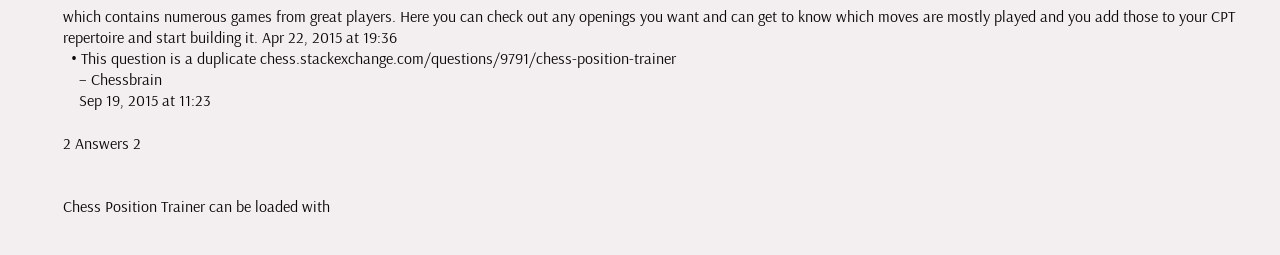which contains numerous games from great players. Here you can check out any openings you want and can get to know which moves are mostly played and you add those to your CPT repertoire and start building it. Apr 22, 2015 at 19:36
  • This question is a duplicate chess.stackexchange.com/questions/9791/chess-position-trainer
    – Chessbrain
    Sep 19, 2015 at 11:23

2 Answers 2


Chess Position Trainer can be loaded with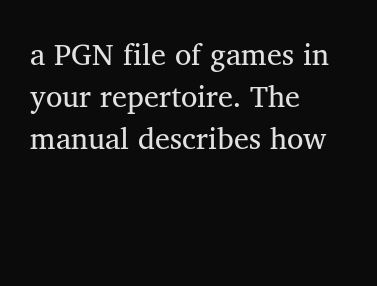a PGN file of games in your repertoire. The manual describes how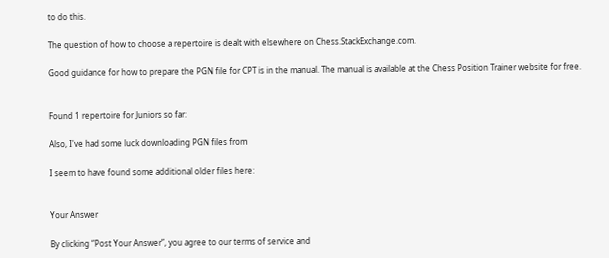to do this.

The question of how to choose a repertoire is dealt with elsewhere on Chess.StackExchange.com.

Good guidance for how to prepare the PGN file for CPT is in the manual. The manual is available at the Chess Position Trainer website for free.


Found 1 repertoire for Juniors so far:

Also, I've had some luck downloading PGN files from

I seem to have found some additional older files here:


Your Answer

By clicking “Post Your Answer”, you agree to our terms of service and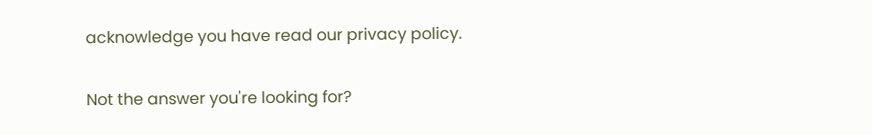acknowledge you have read our privacy policy.

Not the answer you're looking for?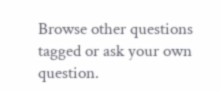Browse other questions tagged or ask your own question.